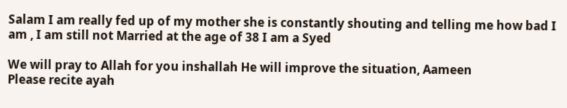Salam I am really fed up of my mother she is constantly shouting and telling me how bad I am , I am still not Married at the age of 38 I am a Syed

We will pray to Allah for you inshallah He will improve the situation, Aameen
Please recite ayah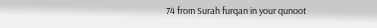74 from Surah furqan in your qunoot